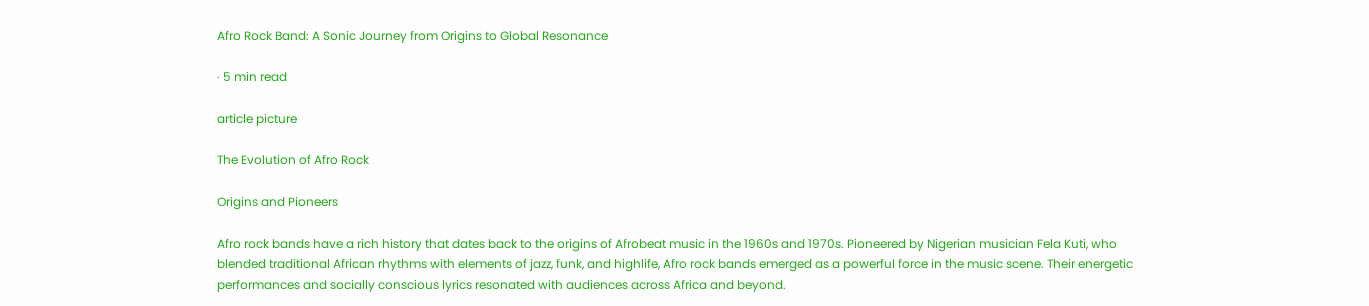Afro Rock Band: A Sonic Journey from Origins to Global Resonance

· 5 min read

article picture

The Evolution of Afro Rock

Origins and Pioneers

Afro rock bands have a rich history that dates back to the origins of Afrobeat music in the 1960s and 1970s. Pioneered by Nigerian musician Fela Kuti, who blended traditional African rhythms with elements of jazz, funk, and highlife, Afro rock bands emerged as a powerful force in the music scene. Their energetic performances and socially conscious lyrics resonated with audiences across Africa and beyond.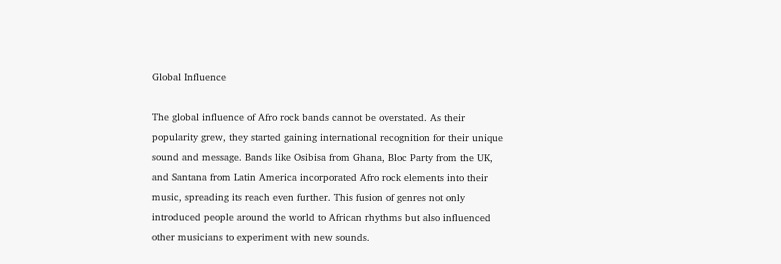Global Influence

The global influence of Afro rock bands cannot be overstated. As their popularity grew, they started gaining international recognition for their unique sound and message. Bands like Osibisa from Ghana, Bloc Party from the UK, and Santana from Latin America incorporated Afro rock elements into their music, spreading its reach even further. This fusion of genres not only introduced people around the world to African rhythms but also influenced other musicians to experiment with new sounds.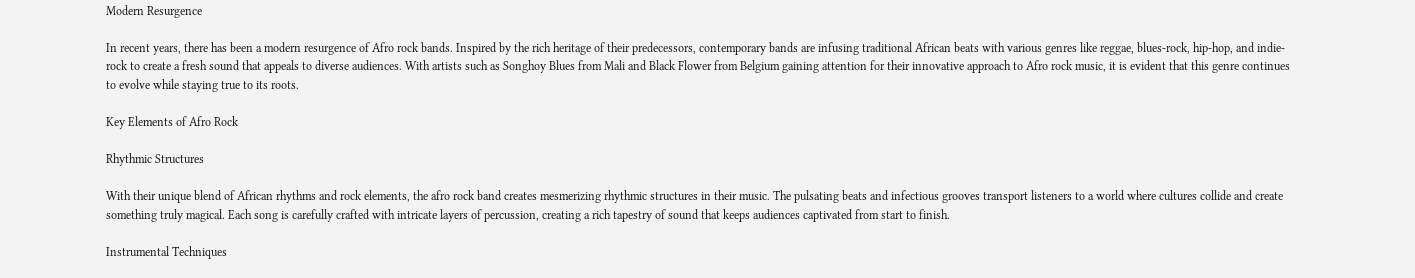Modern Resurgence

In recent years, there has been a modern resurgence of Afro rock bands. Inspired by the rich heritage of their predecessors, contemporary bands are infusing traditional African beats with various genres like reggae, blues-rock, hip-hop, and indie-rock to create a fresh sound that appeals to diverse audiences. With artists such as Songhoy Blues from Mali and Black Flower from Belgium gaining attention for their innovative approach to Afro rock music, it is evident that this genre continues to evolve while staying true to its roots.

Key Elements of Afro Rock

Rhythmic Structures

With their unique blend of African rhythms and rock elements, the afro rock band creates mesmerizing rhythmic structures in their music. The pulsating beats and infectious grooves transport listeners to a world where cultures collide and create something truly magical. Each song is carefully crafted with intricate layers of percussion, creating a rich tapestry of sound that keeps audiences captivated from start to finish.

Instrumental Techniques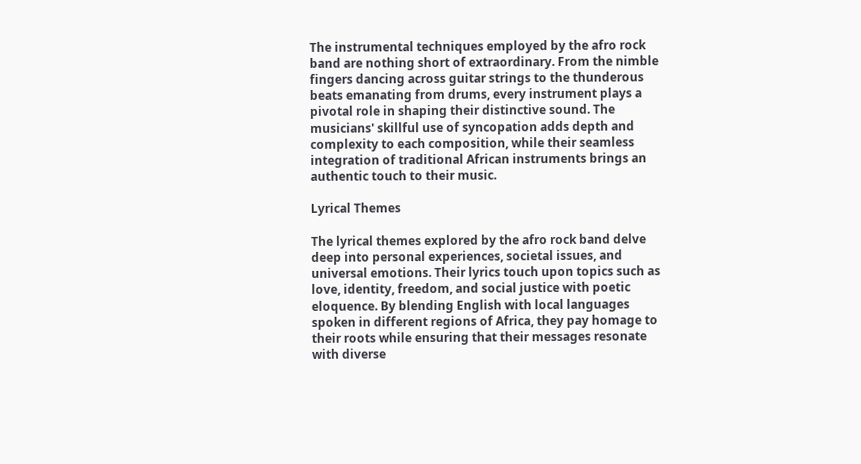The instrumental techniques employed by the afro rock band are nothing short of extraordinary. From the nimble fingers dancing across guitar strings to the thunderous beats emanating from drums, every instrument plays a pivotal role in shaping their distinctive sound. The musicians' skillful use of syncopation adds depth and complexity to each composition, while their seamless integration of traditional African instruments brings an authentic touch to their music.

Lyrical Themes

The lyrical themes explored by the afro rock band delve deep into personal experiences, societal issues, and universal emotions. Their lyrics touch upon topics such as love, identity, freedom, and social justice with poetic eloquence. By blending English with local languages spoken in different regions of Africa, they pay homage to their roots while ensuring that their messages resonate with diverse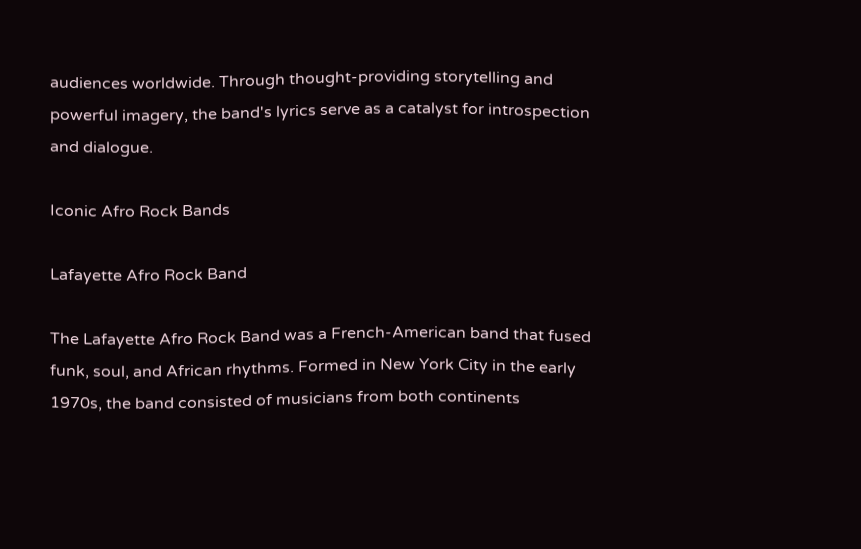audiences worldwide. Through thought-providing storytelling and powerful imagery, the band's lyrics serve as a catalyst for introspection and dialogue.

Iconic Afro Rock Bands

Lafayette Afro Rock Band

The Lafayette Afro Rock Band was a French-American band that fused funk, soul, and African rhythms. Formed in New York City in the early 1970s, the band consisted of musicians from both continents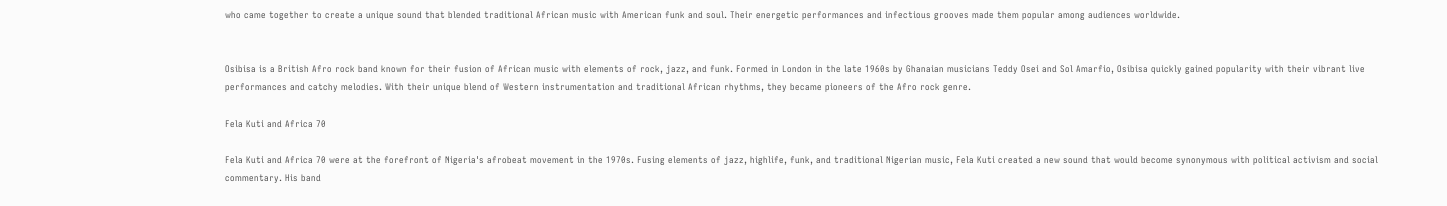who came together to create a unique sound that blended traditional African music with American funk and soul. Their energetic performances and infectious grooves made them popular among audiences worldwide.


Osibisa is a British Afro rock band known for their fusion of African music with elements of rock, jazz, and funk. Formed in London in the late 1960s by Ghanaian musicians Teddy Osei and Sol Amarfio, Osibisa quickly gained popularity with their vibrant live performances and catchy melodies. With their unique blend of Western instrumentation and traditional African rhythms, they became pioneers of the Afro rock genre.

Fela Kuti and Africa 70

Fela Kuti and Africa 70 were at the forefront of Nigeria's afrobeat movement in the 1970s. Fusing elements of jazz, highlife, funk, and traditional Nigerian music, Fela Kuti created a new sound that would become synonymous with political activism and social commentary. His band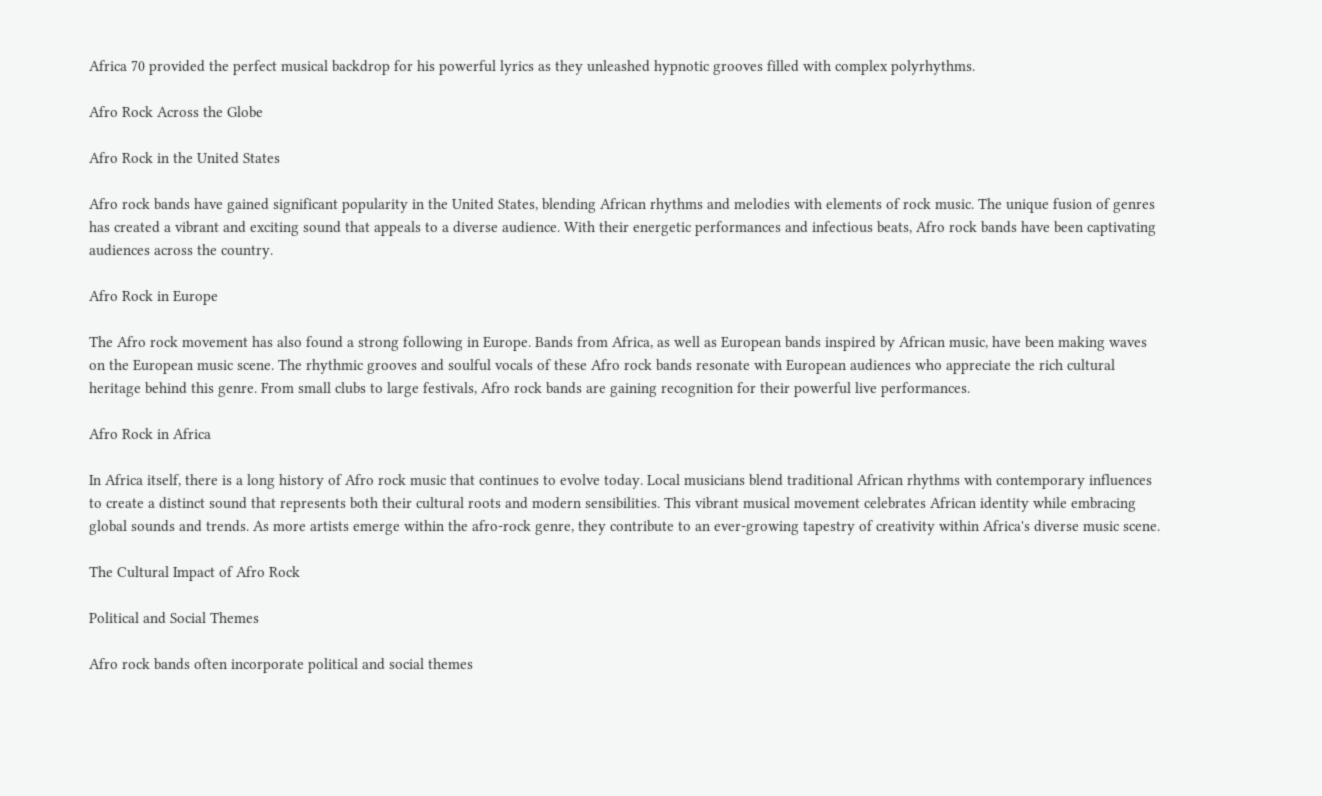Africa 70 provided the perfect musical backdrop for his powerful lyrics as they unleashed hypnotic grooves filled with complex polyrhythms.

Afro Rock Across the Globe

Afro Rock in the United States

Afro rock bands have gained significant popularity in the United States, blending African rhythms and melodies with elements of rock music. The unique fusion of genres has created a vibrant and exciting sound that appeals to a diverse audience. With their energetic performances and infectious beats, Afro rock bands have been captivating audiences across the country.

Afro Rock in Europe

The Afro rock movement has also found a strong following in Europe. Bands from Africa, as well as European bands inspired by African music, have been making waves on the European music scene. The rhythmic grooves and soulful vocals of these Afro rock bands resonate with European audiences who appreciate the rich cultural heritage behind this genre. From small clubs to large festivals, Afro rock bands are gaining recognition for their powerful live performances.

Afro Rock in Africa

In Africa itself, there is a long history of Afro rock music that continues to evolve today. Local musicians blend traditional African rhythms with contemporary influences to create a distinct sound that represents both their cultural roots and modern sensibilities. This vibrant musical movement celebrates African identity while embracing global sounds and trends. As more artists emerge within the afro-rock genre, they contribute to an ever-growing tapestry of creativity within Africa's diverse music scene.

The Cultural Impact of Afro Rock

Political and Social Themes

Afro rock bands often incorporate political and social themes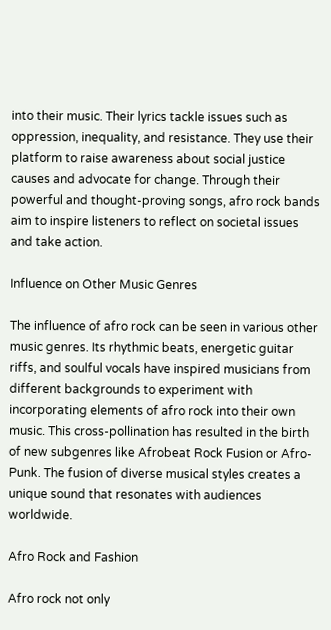into their music. Their lyrics tackle issues such as oppression, inequality, and resistance. They use their platform to raise awareness about social justice causes and advocate for change. Through their powerful and thought-proving songs, afro rock bands aim to inspire listeners to reflect on societal issues and take action.

Influence on Other Music Genres

The influence of afro rock can be seen in various other music genres. Its rhythmic beats, energetic guitar riffs, and soulful vocals have inspired musicians from different backgrounds to experiment with incorporating elements of afro rock into their own music. This cross-pollination has resulted in the birth of new subgenres like Afrobeat Rock Fusion or Afro-Punk. The fusion of diverse musical styles creates a unique sound that resonates with audiences worldwide.

Afro Rock and Fashion

Afro rock not only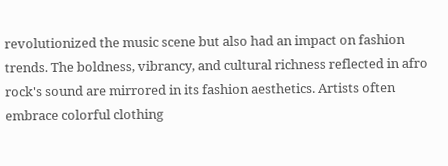revolutionized the music scene but also had an impact on fashion trends. The boldness, vibrancy, and cultural richness reflected in afro rock's sound are mirrored in its fashion aesthetics. Artists often embrace colorful clothing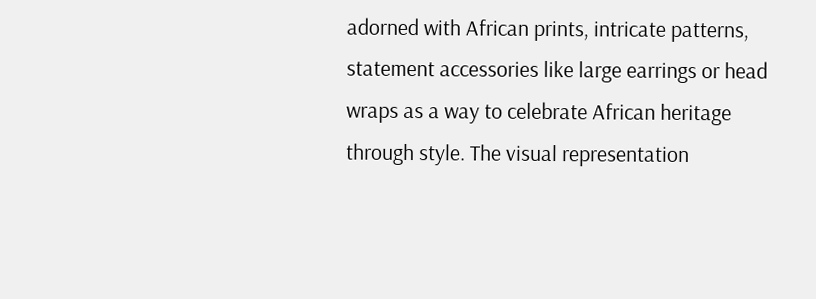adorned with African prints, intricate patterns, statement accessories like large earrings or head wraps as a way to celebrate African heritage through style. The visual representation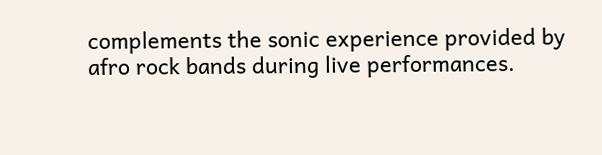complements the sonic experience provided by afro rock bands during live performances.